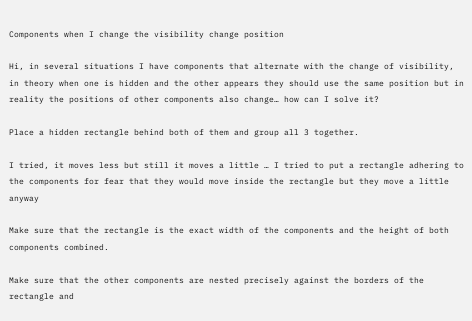Components when I change the visibility change position

Hi, in several situations I have components that alternate with the change of visibility, in theory when one is hidden and the other appears they should use the same position but in reality the positions of other components also change… how can I solve it?

Place a hidden rectangle behind both of them and group all 3 together.

I tried, it moves less but still it moves a little … I tried to put a rectangle adhering to the components for fear that they would move inside the rectangle but they move a little anyway

Make sure that the rectangle is the exact width of the components and the height of both components combined.

Make sure that the other components are nested precisely against the borders of the rectangle and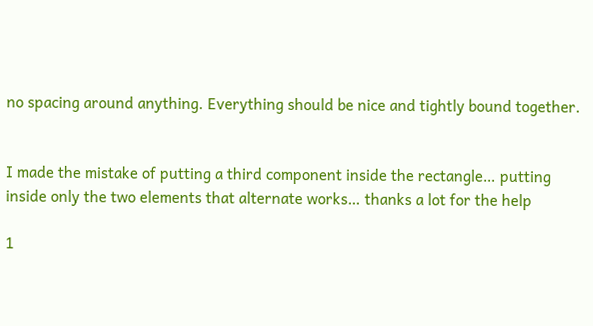no spacing around anything. Everything should be nice and tightly bound together.


I made the mistake of putting a third component inside the rectangle… putting inside only the two elements that alternate works… thanks a lot for the help

1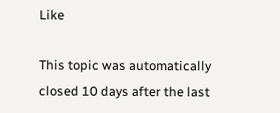Like

This topic was automatically closed 10 days after the last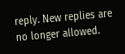reply. New replies are no longer allowed.